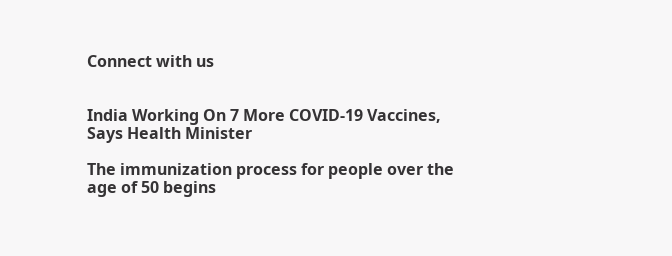Connect with us


India Working On 7 More COVID-19 Vaccines, Says Health Minister

The immunization process for people over the age of 50 begins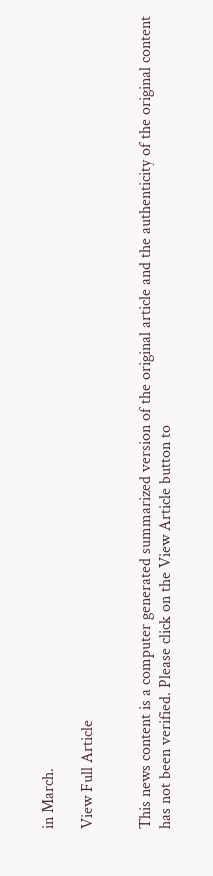in March.

View Full Article


This news content is a computer generated summarized version of the original article and the authenticity of the original content has not been verified. Please click on the View Article button to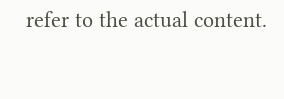refer to the actual content.